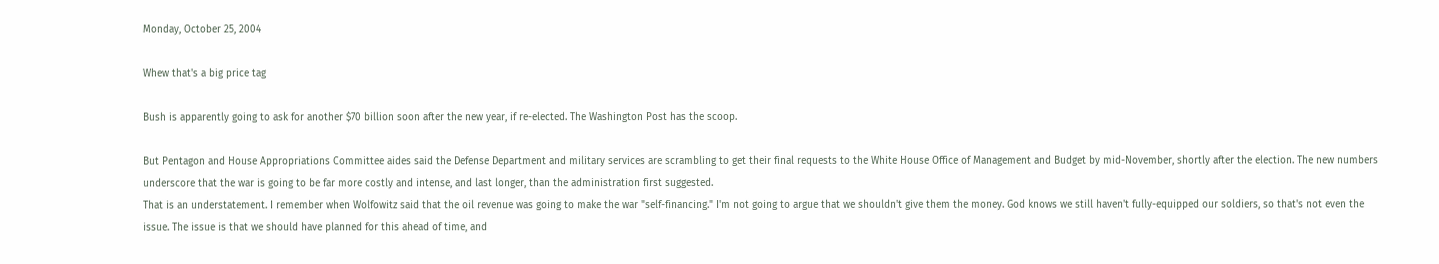Monday, October 25, 2004

Whew that's a big price tag

Bush is apparently going to ask for another $70 billion soon after the new year, if re-elected. The Washington Post has the scoop.

But Pentagon and House Appropriations Committee aides said the Defense Department and military services are scrambling to get their final requests to the White House Office of Management and Budget by mid-November, shortly after the election. The new numbers underscore that the war is going to be far more costly and intense, and last longer, than the administration first suggested.
That is an understatement. I remember when Wolfowitz said that the oil revenue was going to make the war "self-financing." I'm not going to argue that we shouldn't give them the money. God knows we still haven't fully-equipped our soldiers, so that's not even the issue. The issue is that we should have planned for this ahead of time, and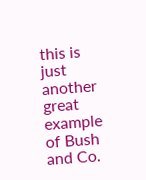this is just another great example of Bush and Co.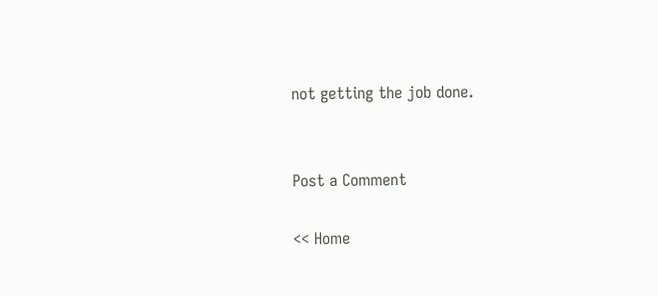not getting the job done.


Post a Comment

<< Home